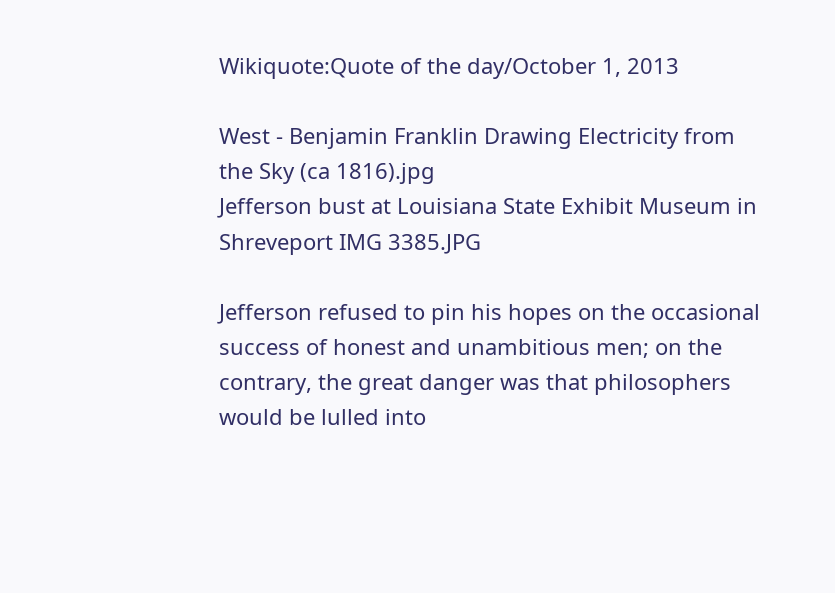Wikiquote:Quote of the day/October 1, 2013

West - Benjamin Franklin Drawing Electricity from the Sky (ca 1816).jpg
Jefferson bust at Louisiana State Exhibit Museum in Shreveport IMG 3385.JPG

Jefferson refused to pin his hopes on the occasional success of honest and unambitious men; on the contrary, the great danger was that philosophers would be lulled into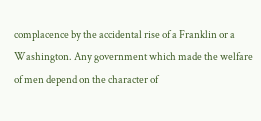complacence by the accidental rise of a Franklin or a Washington. Any government which made the welfare of men depend on the character of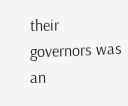their governors was an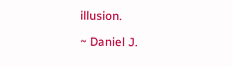illusion.

~ Daniel J.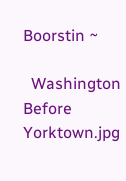Boorstin ~

  Washington Before Yorktown.jpg